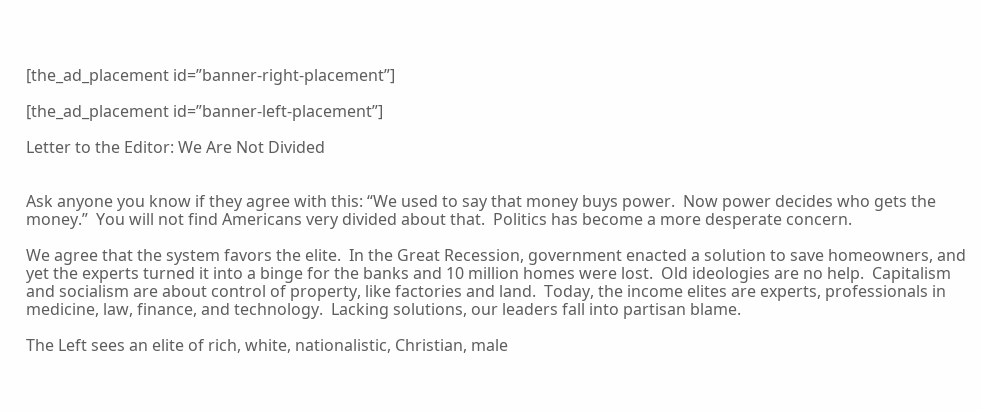[the_ad_placement id=”banner-right-placement”]

[the_ad_placement id=”banner-left-placement”]

Letter to the Editor: We Are Not Divided


Ask anyone you know if they agree with this: “We used to say that money buys power.  Now power decides who gets the money.”  You will not find Americans very divided about that.  Politics has become a more desperate concern.

We agree that the system favors the elite.  In the Great Recession, government enacted a solution to save homeowners, and yet the experts turned it into a binge for the banks and 10 million homes were lost.  Old ideologies are no help.  Capitalism and socialism are about control of property, like factories and land.  Today, the income elites are experts, professionals in medicine, law, finance, and technology.  Lacking solutions, our leaders fall into partisan blame.

The Left sees an elite of rich, white, nationalistic, Christian, male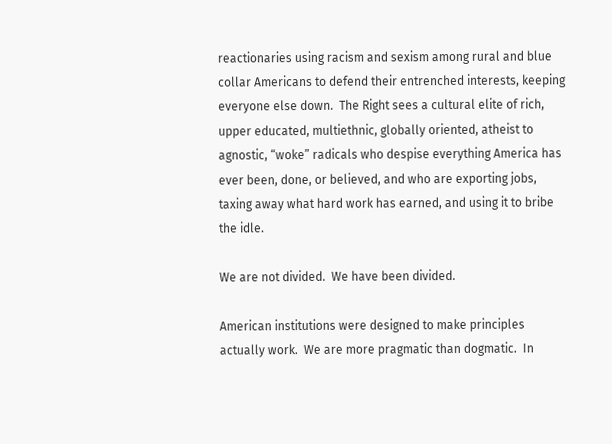reactionaries using racism and sexism among rural and blue collar Americans to defend their entrenched interests, keeping everyone else down.  The Right sees a cultural elite of rich, upper educated, multiethnic, globally oriented, atheist to agnostic, “woke” radicals who despise everything America has ever been, done, or believed, and who are exporting jobs, taxing away what hard work has earned, and using it to bribe the idle.

We are not divided.  We have been divided.

American institutions were designed to make principles actually work.  We are more pragmatic than dogmatic.  In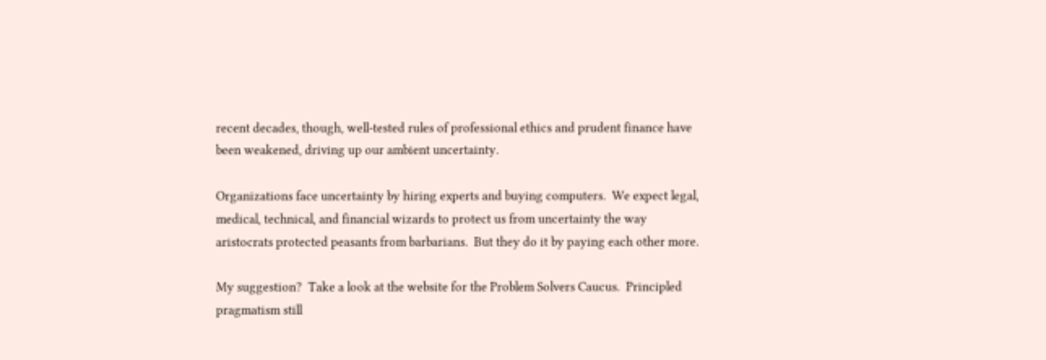recent decades, though, well-tested rules of professional ethics and prudent finance have been weakened, driving up our ambient uncertainty.

Organizations face uncertainty by hiring experts and buying computers.  We expect legal, medical, technical, and financial wizards to protect us from uncertainty the way aristocrats protected peasants from barbarians.  But they do it by paying each other more.

My suggestion?  Take a look at the website for the Problem Solvers Caucus.  Principled pragmatism still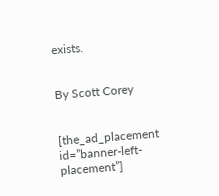exists.


By Scott Corey


[the_ad_placement id=”banner-left-placement”]